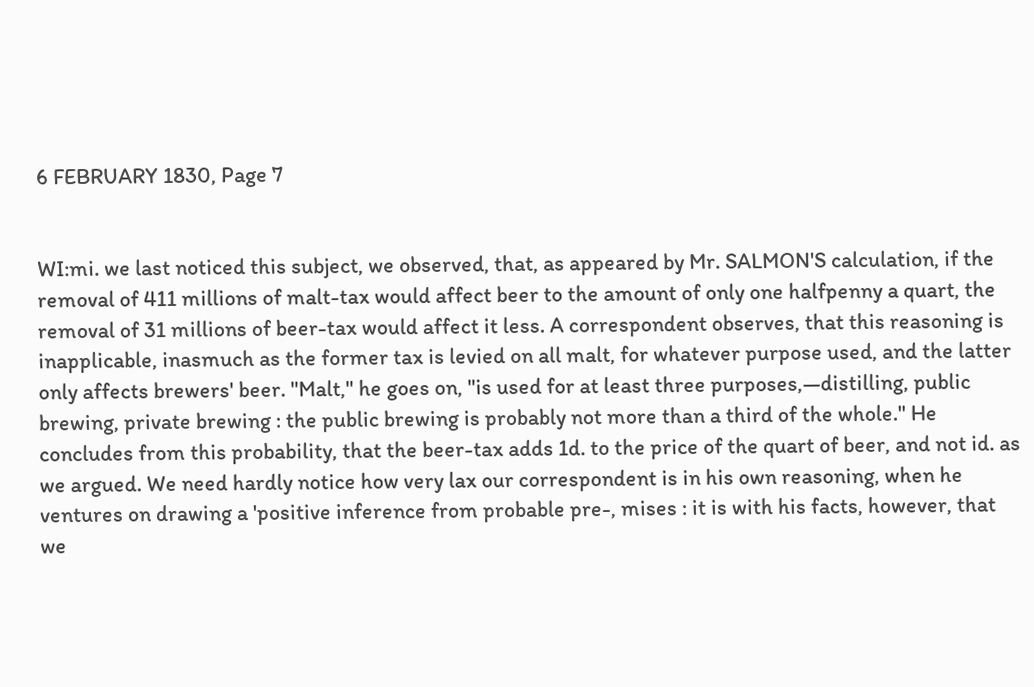6 FEBRUARY 1830, Page 7


WI:mi. we last noticed this subject, we observed, that, as appeared by Mr. SALMON'S calculation, if the removal of 411 millions of malt-tax would affect beer to the amount of only one halfpenny a quart, the removal of 31 millions of beer-tax would affect it less. A correspondent observes, that this reasoning is inapplicable, inasmuch as the former tax is levied on all malt, for whatever purpose used, and the latter only affects brewers' beer. "Malt," he goes on, "is used for at least three purposes,—distilling, public brewing, private brewing : the public brewing is probably not more than a third of the whole." He concludes from this probability, that the beer-tax adds 1d. to the price of the quart of beer, and not id. as we argued. We need hardly notice how very lax our correspondent is in his own reasoning, when he ventures on drawing a 'positive inference from probable pre-, mises : it is with his facts, however, that we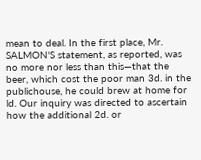mean to deal. In the first place, Mr. SALMON'S statement, as reported, was no more nor less than this—that the beer, which cost the poor man 3d. in the publichouse, he could brew at home for ld. Our inquiry was directed to ascertain how the additional 2d. or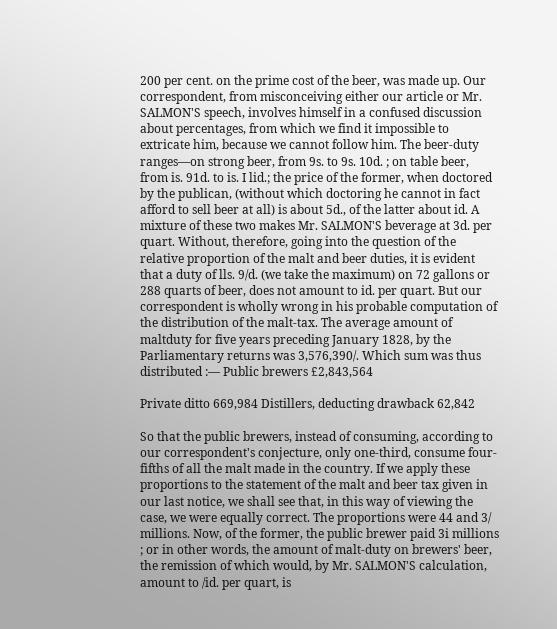200 per cent. on the prime cost of the beer, was made up. Our correspondent, from misconceiving either our article or Mr. SALMON'S speech, involves himself in a confused discussion about percentages, from which we find it impossible to extricate him, because we cannot follow him. The beer-duty ranges—on strong beer, from 9s. to 9s. 10d. ; on table beer, from is. 91d. to is. I lid.; the price of the former, when doctored by the publican, (without which doctoring he cannot in fact afford to sell beer at all) is about 5d., of the latter about id. A mixture of these two makes Mr. SALMON'S beverage at 3d. per quart. Without, therefore, going into the question of the relative proportion of the malt and beer duties, it is evident that a duty of lls. 9/d. (we take the maximum) on 72 gallons or 288 quarts of beer, does not amount to id. per quart. But our correspondent is wholly wrong in his probable computation of the distribution of the malt-tax. The average amount of maltduty for five years preceding January 1828, by the Parliamentary returns was 3,576,390/. Which sum was thus distributed :— Public brewers £2,843,564

Private ditto 669,984 Distillers, deducting drawback 62,842

So that the public brewers, instead of consuming, according to our correspondent's conjecture, only one-third, consume four-fifths of all the malt made in the country. If we apply these proportions to the statement of the malt and beer tax given in our last notice, we shall see that, in this way of viewing the case, we were equally correct. The proportions were 44 and 3/ millions. Now, of the former, the public brewer paid 3i millions ; or in other words, the amount of malt-duty on brewers' beer, the remission of which would, by Mr. SALMON'S calculation, amount to /id. per quart, is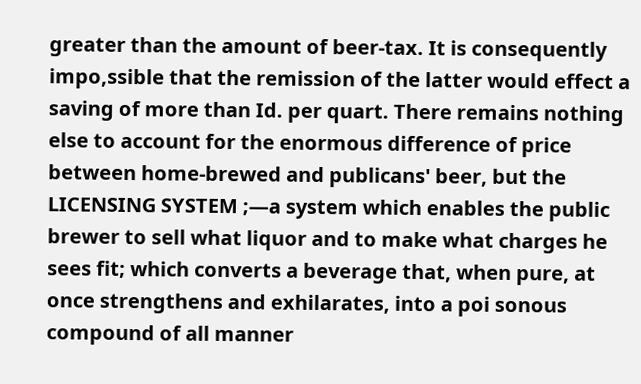greater than the amount of beer-tax. It is consequently impo,ssible that the remission of the latter would effect a saving of more than Id. per quart. There remains nothing else to account for the enormous difference of price between home-brewed and publicans' beer, but the LICENSING SYSTEM ;—a system which enables the public brewer to sell what liquor and to make what charges he sees fit; which converts a beverage that, when pure, at once strengthens and exhilarates, into a poi sonous compound of all manner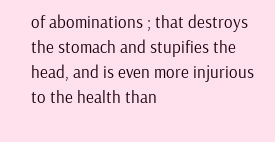of abominations ; that destroys the stomach and stupifies the head, and is even more injurious to the health than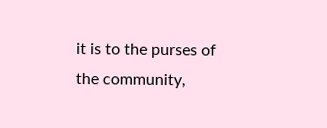it is to the purses of the community,